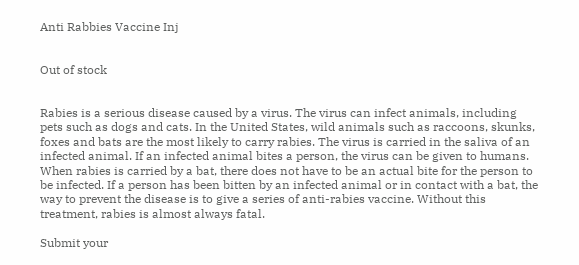Anti Rabbies Vaccine Inj


Out of stock


Rabies is a serious disease caused by a virus. The virus can infect animals, including pets such as dogs and cats. In the United States, wild animals such as raccoons, skunks, foxes and bats are the most likely to carry rabies. The virus is carried in the saliva of an infected animal. If an infected animal bites a person, the virus can be given to humans. When rabies is carried by a bat, there does not have to be an actual bite for the person to be infected. If a person has been bitten by an infected animal or in contact with a bat, the way to prevent the disease is to give a series of anti-rabies vaccine. Without this treatment, rabies is almost always fatal.

Submit your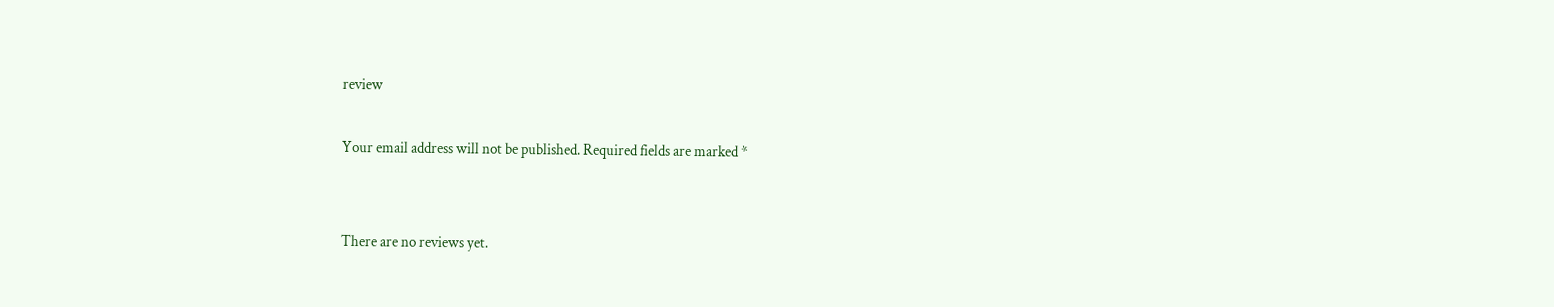review

Your email address will not be published. Required fields are marked *


There are no reviews yet.